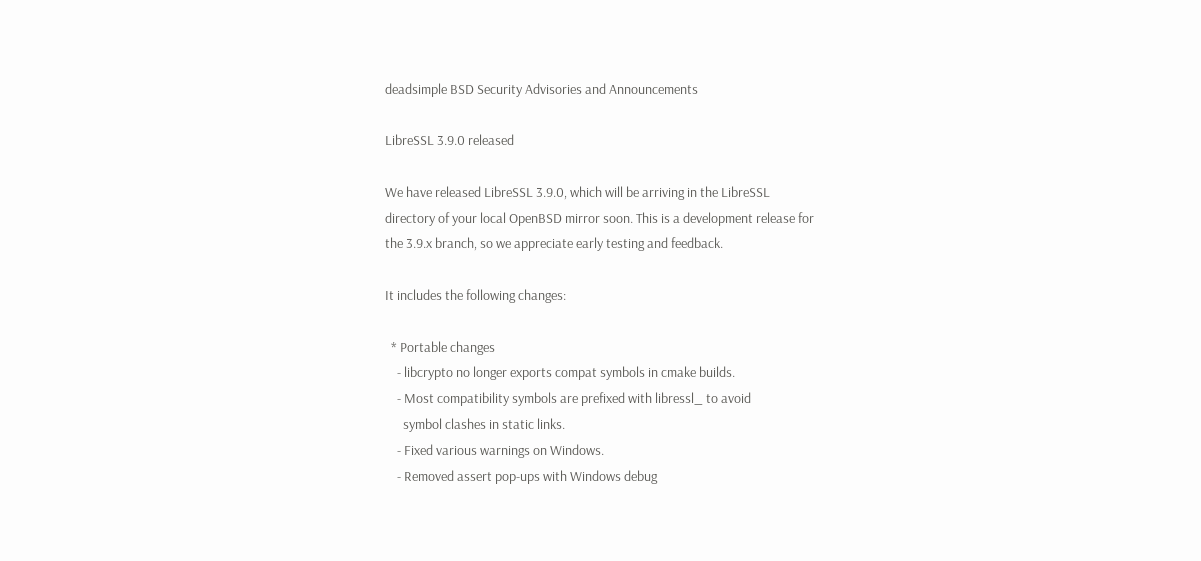deadsimple BSD Security Advisories and Announcements

LibreSSL 3.9.0 released

We have released LibreSSL 3.9.0, which will be arriving in the LibreSSL
directory of your local OpenBSD mirror soon. This is a development release for
the 3.9.x branch, so we appreciate early testing and feedback.

It includes the following changes:

  * Portable changes
    - libcrypto no longer exports compat symbols in cmake builds.
    - Most compatibility symbols are prefixed with libressl_ to avoid
      symbol clashes in static links.
    - Fixed various warnings on Windows.
    - Removed assert pop-ups with Windows debug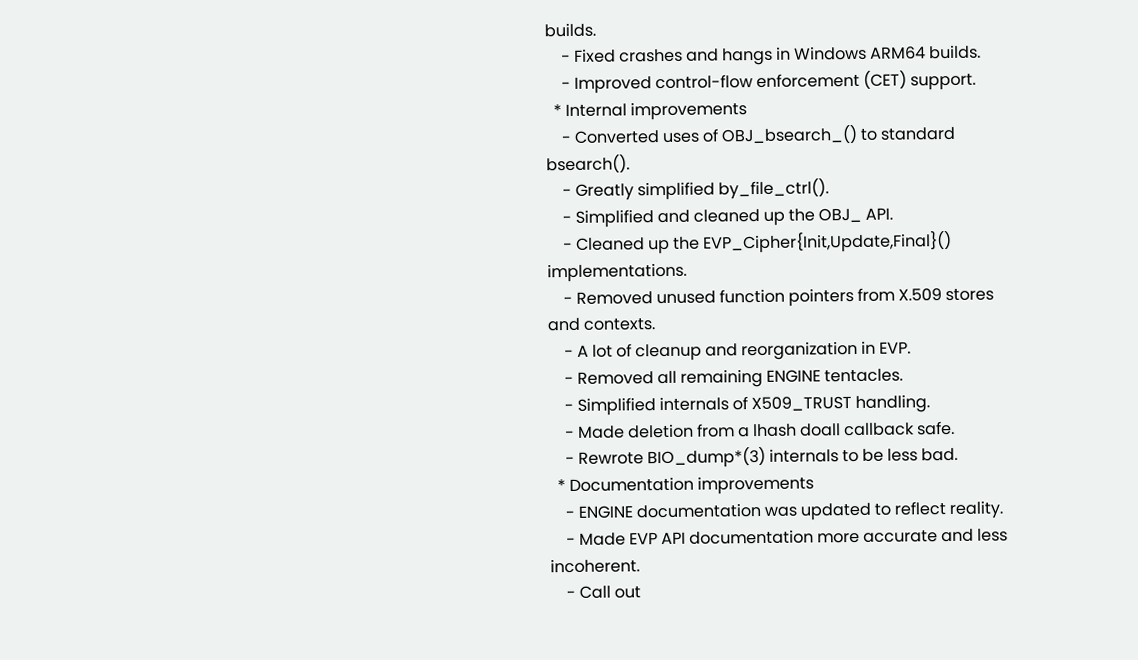builds.
    - Fixed crashes and hangs in Windows ARM64 builds.
    - Improved control-flow enforcement (CET) support.
  * Internal improvements
    - Converted uses of OBJ_bsearch_() to standard bsearch().
    - Greatly simplified by_file_ctrl().
    - Simplified and cleaned up the OBJ_ API.
    - Cleaned up the EVP_Cipher{Init,Update,Final}() implementations.
    - Removed unused function pointers from X.509 stores and contexts.
    - A lot of cleanup and reorganization in EVP.
    - Removed all remaining ENGINE tentacles.
    - Simplified internals of X509_TRUST handling.
    - Made deletion from a lhash doall callback safe.
    - Rewrote BIO_dump*(3) internals to be less bad.
  * Documentation improvements
    - ENGINE documentation was updated to reflect reality.
    - Made EVP API documentation more accurate and less incoherent.
    - Call out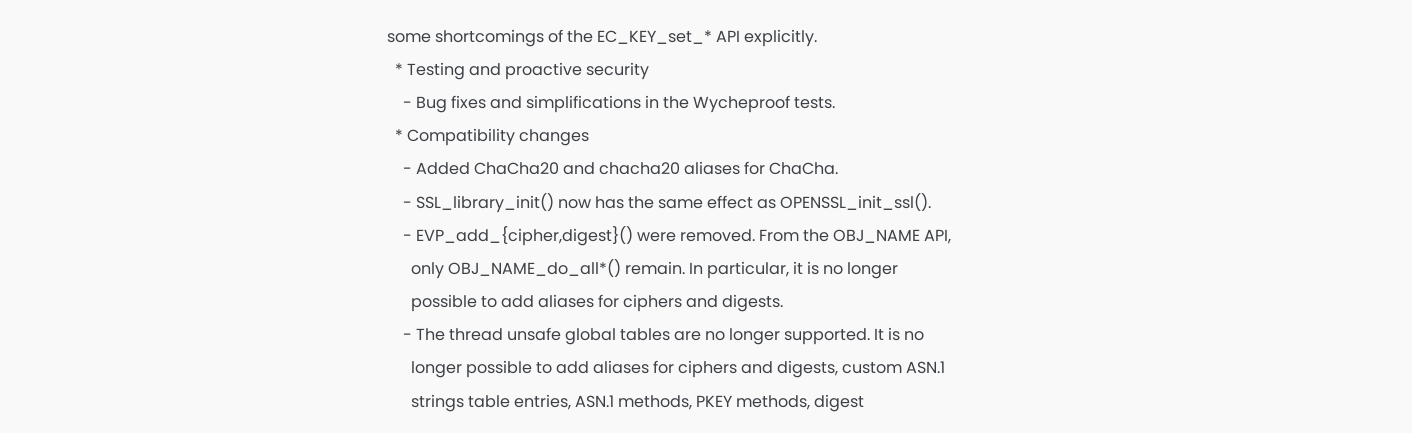some shortcomings of the EC_KEY_set_* API explicitly.
  * Testing and proactive security
    - Bug fixes and simplifications in the Wycheproof tests.
  * Compatibility changes
    - Added ChaCha20 and chacha20 aliases for ChaCha.
    - SSL_library_init() now has the same effect as OPENSSL_init_ssl().
    - EVP_add_{cipher,digest}() were removed. From the OBJ_NAME API,
      only OBJ_NAME_do_all*() remain. In particular, it is no longer
      possible to add aliases for ciphers and digests.
    - The thread unsafe global tables are no longer supported. It is no
      longer possible to add aliases for ciphers and digests, custom ASN.1
      strings table entries, ASN.1 methods, PKEY methods, digest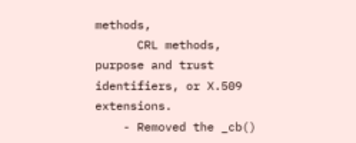methods,
      CRL methods, purpose and trust identifiers, or X.509 extensions.
    - Removed the _cb()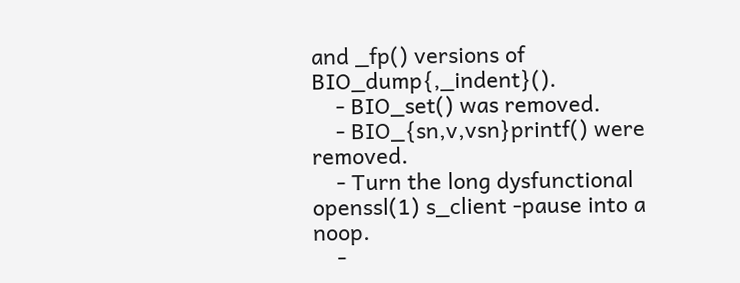and _fp() versions of BIO_dump{,_indent}().
    - BIO_set() was removed.
    - BIO_{sn,v,vsn}printf() were removed.
    - Turn the long dysfunctional openssl(1) s_client -pause into a noop.
    -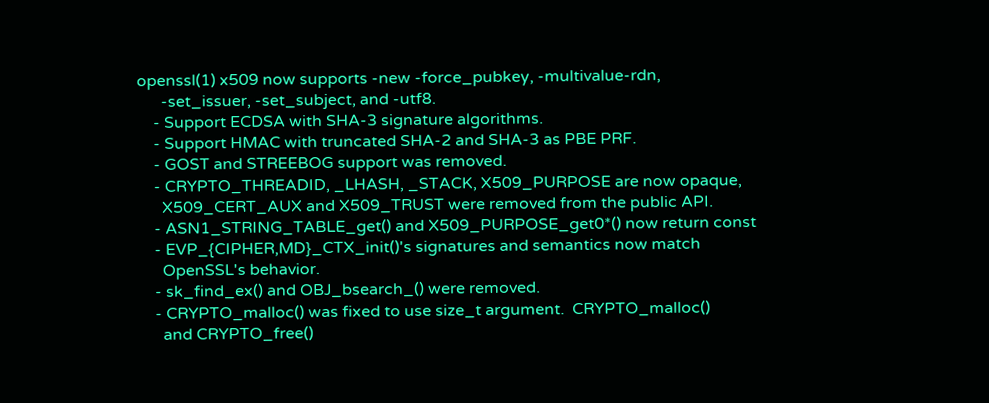openssl(1) x509 now supports -new -force_pubkey, -multivalue-rdn,
      -set_issuer, -set_subject, and -utf8.
    - Support ECDSA with SHA-3 signature algorithms.
    - Support HMAC with truncated SHA-2 and SHA-3 as PBE PRF.
    - GOST and STREEBOG support was removed.
    - CRYPTO_THREADID, _LHASH, _STACK, X509_PURPOSE are now opaque,
      X509_CERT_AUX and X509_TRUST were removed from the public API.
    - ASN1_STRING_TABLE_get() and X509_PURPOSE_get0*() now return const
    - EVP_{CIPHER,MD}_CTX_init()'s signatures and semantics now match
      OpenSSL's behavior.
    - sk_find_ex() and OBJ_bsearch_() were removed.
    - CRYPTO_malloc() was fixed to use size_t argument.  CRYPTO_malloc()
      and CRYPTO_free()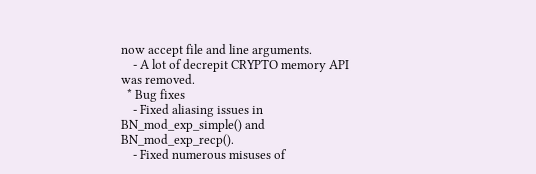now accept file and line arguments.
    - A lot of decrepit CRYPTO memory API was removed.
  * Bug fixes
    - Fixed aliasing issues in BN_mod_exp_simple() and BN_mod_exp_recp().
    - Fixed numerous misuses of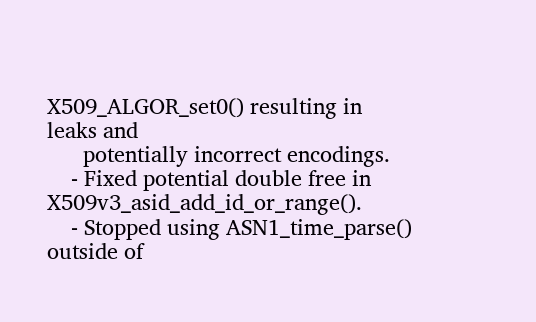X509_ALGOR_set0() resulting in leaks and
      potentially incorrect encodings.
    - Fixed potential double free in X509v3_asid_add_id_or_range().
    - Stopped using ASN1_time_parse() outside of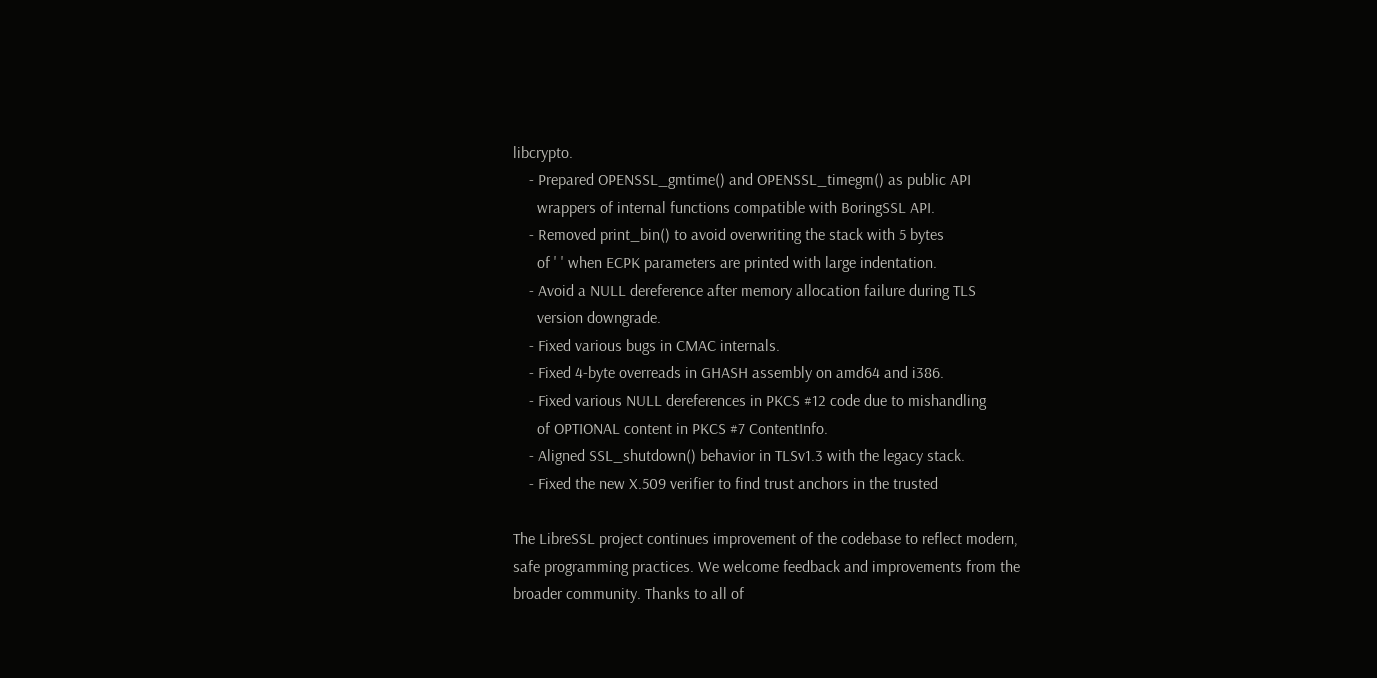libcrypto.
    - Prepared OPENSSL_gmtime() and OPENSSL_timegm() as public API
      wrappers of internal functions compatible with BoringSSL API.
    - Removed print_bin() to avoid overwriting the stack with 5 bytes
      of ' ' when ECPK parameters are printed with large indentation.
    - Avoid a NULL dereference after memory allocation failure during TLS
      version downgrade.
    - Fixed various bugs in CMAC internals.
    - Fixed 4-byte overreads in GHASH assembly on amd64 and i386.
    - Fixed various NULL dereferences in PKCS #12 code due to mishandling
      of OPTIONAL content in PKCS #7 ContentInfo.
    - Aligned SSL_shutdown() behavior in TLSv1.3 with the legacy stack.
    - Fixed the new X.509 verifier to find trust anchors in the trusted

The LibreSSL project continues improvement of the codebase to reflect modern,
safe programming practices. We welcome feedback and improvements from the
broader community. Thanks to all of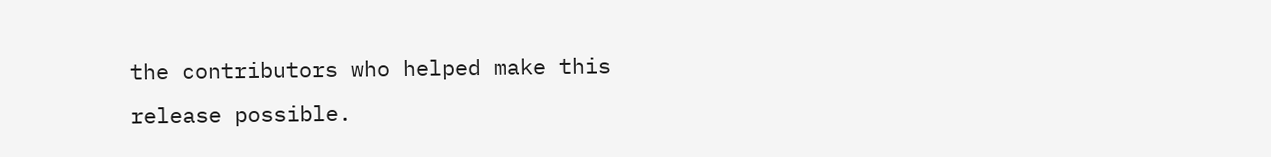the contributors who helped make this
release possible.